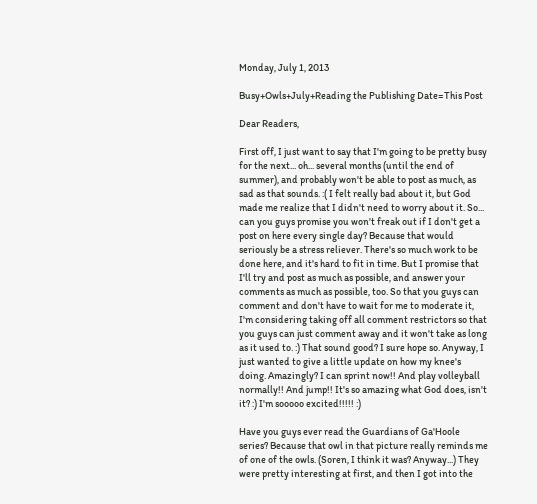Monday, July 1, 2013

Busy+Owls+July+Reading the Publishing Date=This Post

Dear Readers,

First off, I just want to say that I'm going to be pretty busy for the next... oh... several months (until the end of summer), and probably won't be able to post as much, as sad as that sounds. :( I felt really bad about it, but God made me realize that I didn't need to worry about it. So... can you guys promise you won't freak out if I don't get a post on here every single day? Because that would seriously be a stress reliever. There's so much work to be done here, and it's hard to fit in time. But I promise that I'll try and post as much as possible, and answer your comments as much as possible, too. So that you guys can comment and don't have to wait for me to moderate it, I'm considering taking off all comment restrictors so that you guys can just comment away and it won't take as long as it used to. :) That sound good? I sure hope so. Anyway, I just wanted to give a little update on how my knee's doing. Amazingly? I can sprint now!! And play volleyball normally!! And jump!! It's so amazing what God does, isn't it? :) I'm sooooo excited!!!!! :)

Have you guys ever read the Guardians of Ga'Hoole series? Because that owl in that picture really reminds me of one of the owls. (Soren, I think it was? Anyway...) They were pretty interesting at first, and then I got into the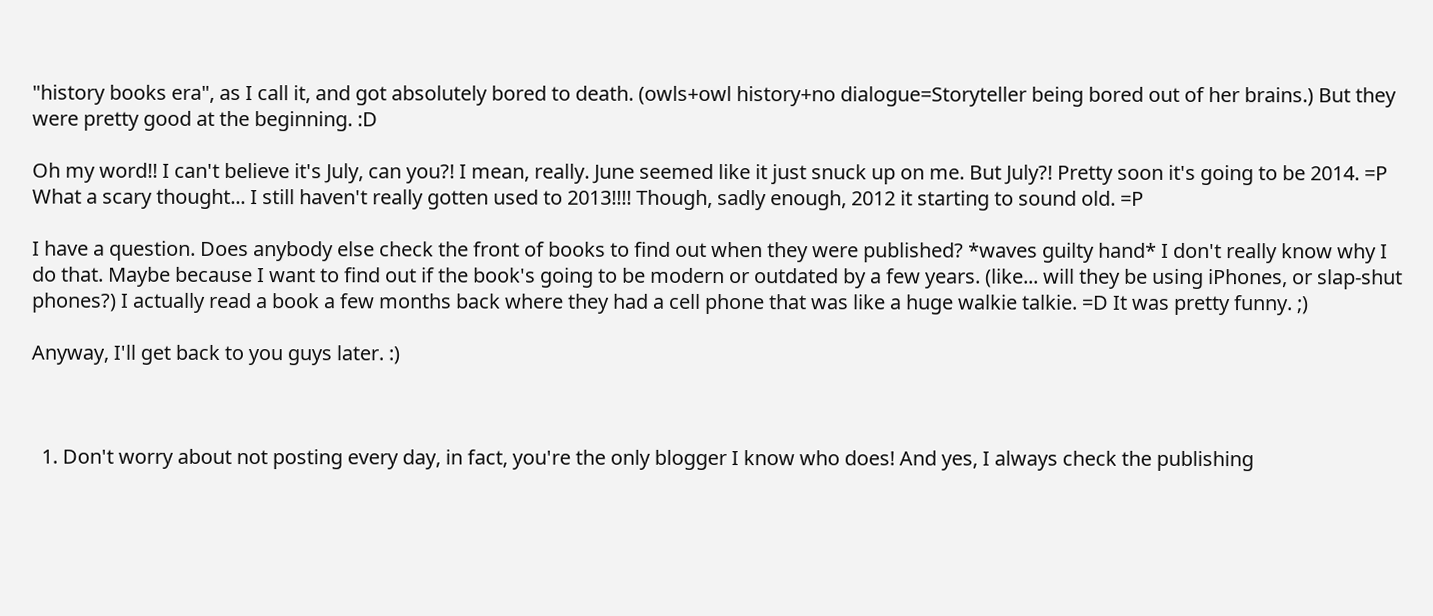"history books era", as I call it, and got absolutely bored to death. (owls+owl history+no dialogue=Storyteller being bored out of her brains.) But they were pretty good at the beginning. :D

Oh my word!! I can't believe it's July, can you?! I mean, really. June seemed like it just snuck up on me. But July?! Pretty soon it's going to be 2014. =P What a scary thought... I still haven't really gotten used to 2013!!!! Though, sadly enough, 2012 it starting to sound old. =P

I have a question. Does anybody else check the front of books to find out when they were published? *waves guilty hand* I don't really know why I do that. Maybe because I want to find out if the book's going to be modern or outdated by a few years. (like... will they be using iPhones, or slap-shut phones?) I actually read a book a few months back where they had a cell phone that was like a huge walkie talkie. =D It was pretty funny. ;)

Anyway, I'll get back to you guys later. :)



  1. Don't worry about not posting every day, in fact, you're the only blogger I know who does! And yes, I always check the publishing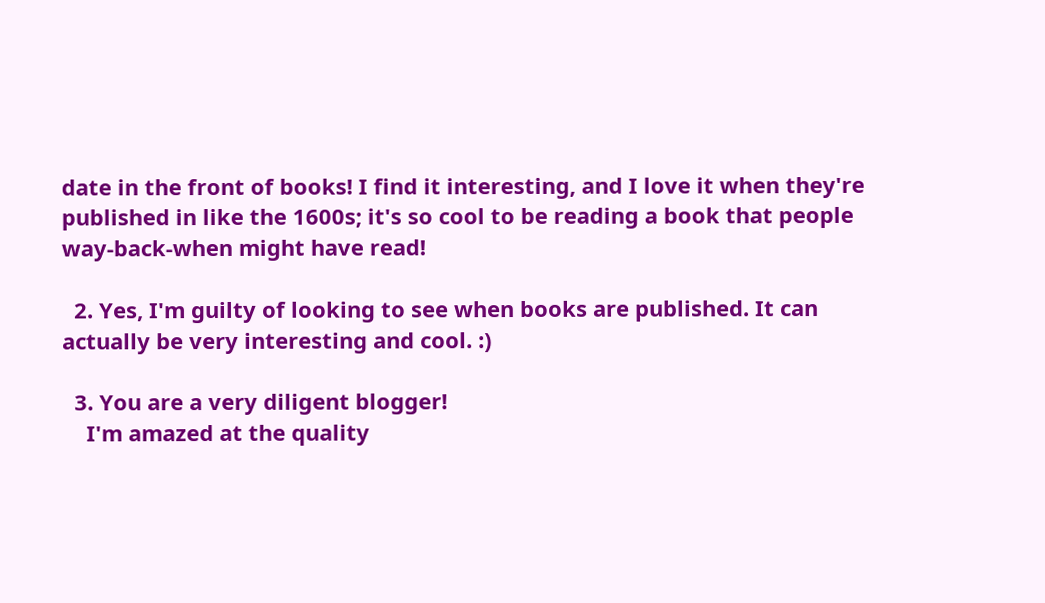date in the front of books! I find it interesting, and I love it when they're published in like the 1600s; it's so cool to be reading a book that people way-back-when might have read!

  2. Yes, I'm guilty of looking to see when books are published. It can actually be very interesting and cool. :)

  3. You are a very diligent blogger!
    I'm amazed at the quality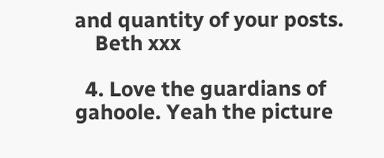and quantity of your posts.
    Beth xxx

  4. Love the guardians of gahoole. Yeah the picture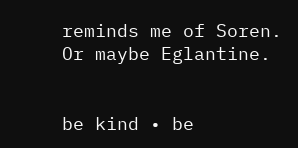reminds me of Soren. Or maybe Eglantine.


be kind • be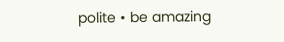polite • be amazing